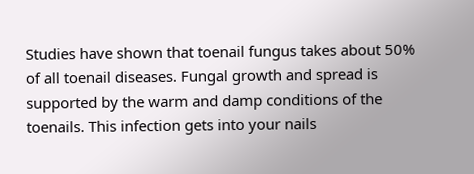Studies have shown that toenail fungus takes about 50% of all toenail diseases. Fungal growth and spread is supported by the warm and damp conditions of the toenails. This infection gets into your nails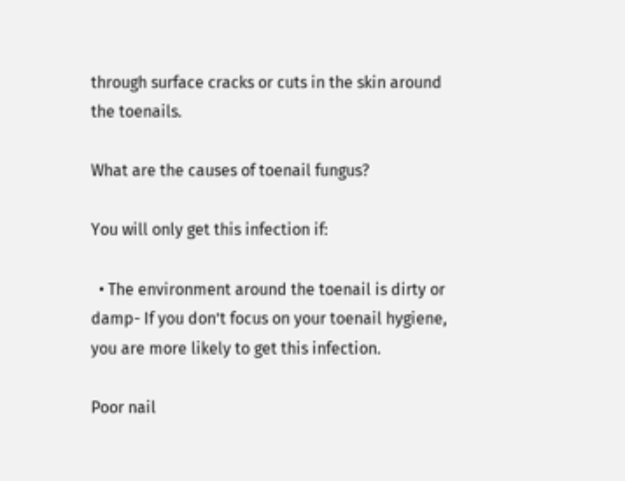through surface cracks or cuts in the skin around the toenails.

What are the causes of toenail fungus?

You will only get this infection if:

  • The environment around the toenail is dirty or damp- If you don’t focus on your toenail hygiene, you are more likely to get this infection.

Poor nail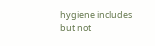hygiene includes but not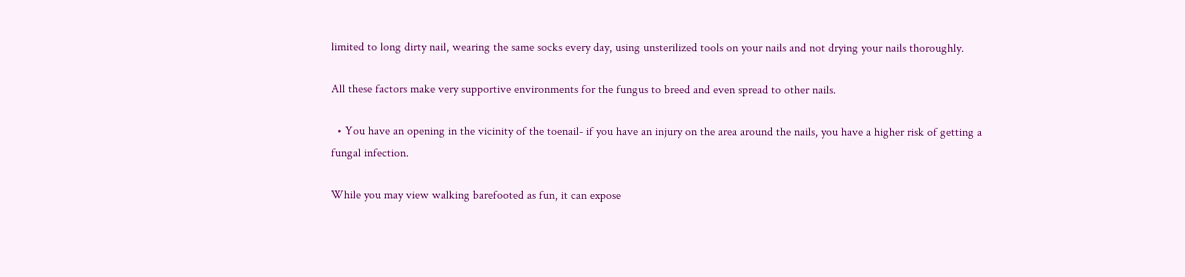limited to long dirty nail, wearing the same socks every day, using unsterilized tools on your nails and not drying your nails thoroughly.

All these factors make very supportive environments for the fungus to breed and even spread to other nails.

  • You have an opening in the vicinity of the toenail- if you have an injury on the area around the nails, you have a higher risk of getting a fungal infection.

While you may view walking barefooted as fun, it can expose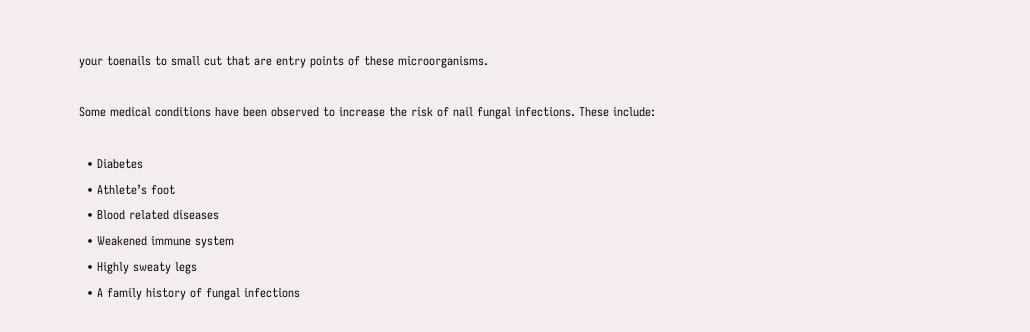your toenails to small cut that are entry points of these microorganisms.

Some medical conditions have been observed to increase the risk of nail fungal infections. These include:

  • Diabetes
  • Athlete’s foot
  • Blood related diseases
  • Weakened immune system
  • Highly sweaty legs
  • A family history of fungal infections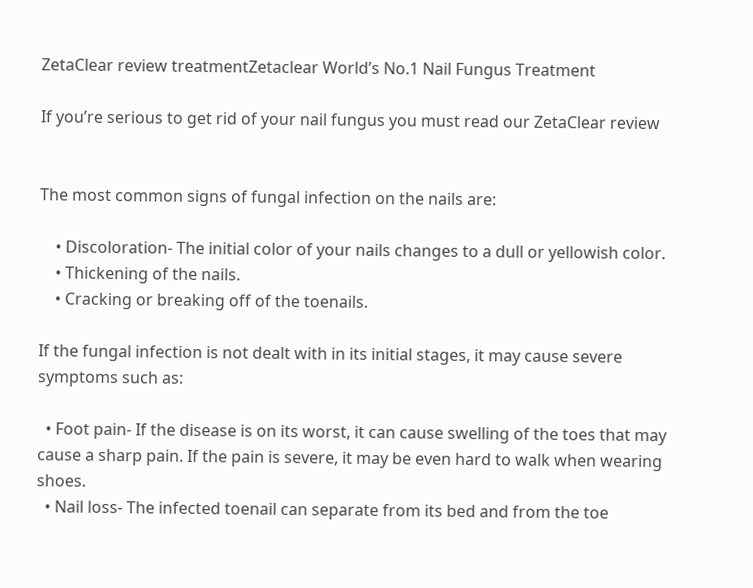ZetaClear review treatmentZetaclear World’s No.1 Nail Fungus Treatment

If you’re serious to get rid of your nail fungus you must read our ZetaClear review


The most common signs of fungal infection on the nails are:

    • Discoloration- The initial color of your nails changes to a dull or yellowish color.
    • Thickening of the nails.
    • Cracking or breaking off of the toenails.

If the fungal infection is not dealt with in its initial stages, it may cause severe symptoms such as:

  • Foot pain- If the disease is on its worst, it can cause swelling of the toes that may cause a sharp pain. If the pain is severe, it may be even hard to walk when wearing shoes.
  • Nail loss- The infected toenail can separate from its bed and from the toe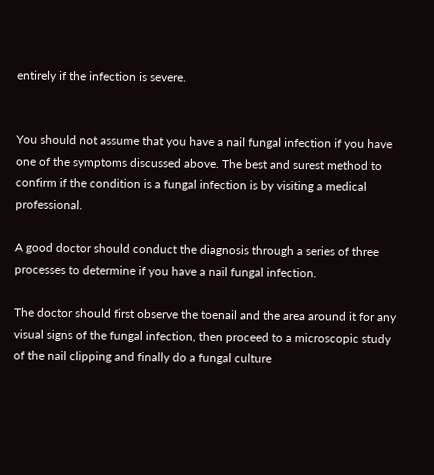entirely if the infection is severe.


You should not assume that you have a nail fungal infection if you have one of the symptoms discussed above. The best and surest method to confirm if the condition is a fungal infection is by visiting a medical professional.

A good doctor should conduct the diagnosis through a series of three processes to determine if you have a nail fungal infection.

The doctor should first observe the toenail and the area around it for any visual signs of the fungal infection, then proceed to a microscopic study of the nail clipping and finally do a fungal culture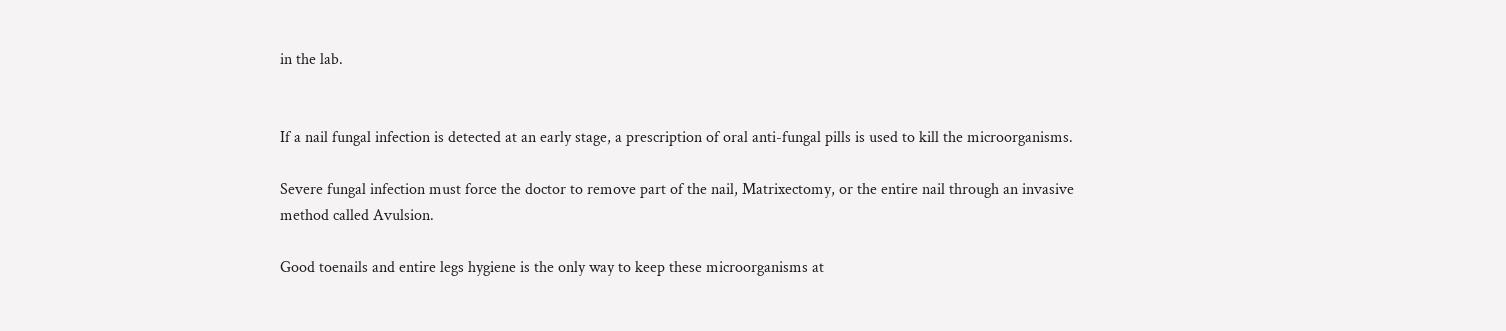in the lab.


If a nail fungal infection is detected at an early stage, a prescription of oral anti-fungal pills is used to kill the microorganisms.

Severe fungal infection must force the doctor to remove part of the nail, Matrixectomy, or the entire nail through an invasive method called Avulsion.

Good toenails and entire legs hygiene is the only way to keep these microorganisms at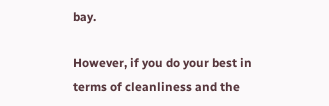bay.

However, if you do your best in terms of cleanliness and the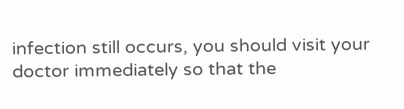infection still occurs, you should visit your doctor immediately so that the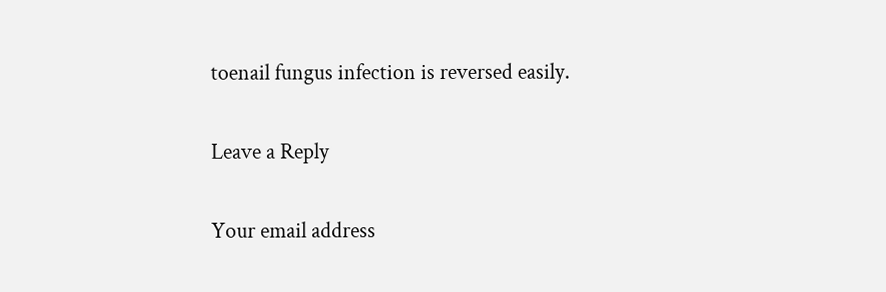toenail fungus infection is reversed easily.

Leave a Reply

Your email address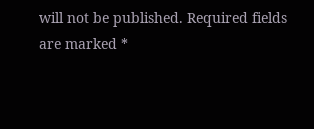will not be published. Required fields are marked *